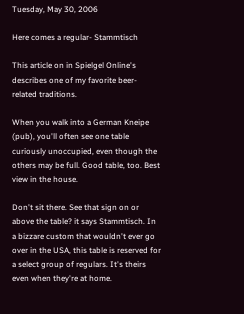Tuesday, May 30, 2006

Here comes a regular- Stammtisch

This article on in Spielgel Online's describes one of my favorite beer-related traditions.

When you walk into a German Kneipe (pub), you'll often see one table curiously unoccupied, even though the others may be full. Good table, too. Best view in the house.

Don't sit there. See that sign on or above the table? it says Stammtisch. In a bizzare custom that wouldn't ever go over in the USA, this table is reserved for a select group of regulars. It's theirs even when they're at home.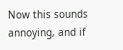Now this sounds annoying, and if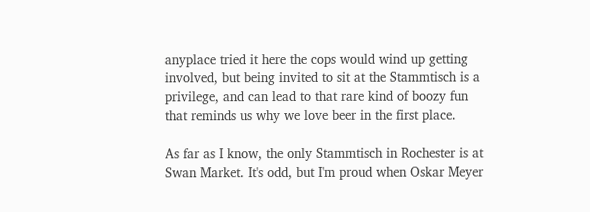anyplace tried it here the cops would wind up getting involved, but being invited to sit at the Stammtisch is a privilege, and can lead to that rare kind of boozy fun that reminds us why we love beer in the first place.

As far as I know, the only Stammtisch in Rochester is at Swan Market. It's odd, but I'm proud when Oskar Meyer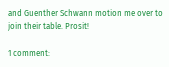and Guenther Schwann motion me over to join their table. Prosit!

1 comment: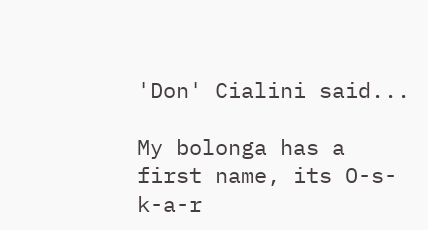'Don' Cialini said...

My bolonga has a first name, its O-s-k-a-r